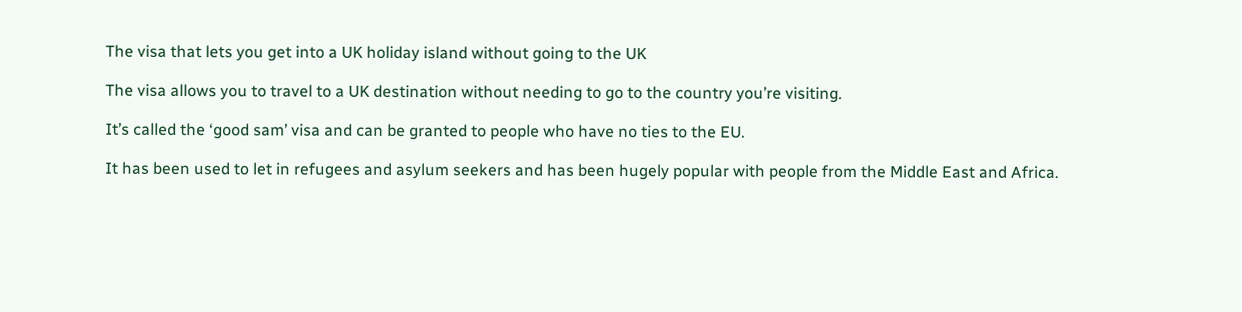The visa that lets you get into a UK holiday island without going to the UK

The visa allows you to travel to a UK destination without needing to go to the country you’re visiting.

It’s called the ‘good sam’ visa and can be granted to people who have no ties to the EU.

It has been used to let in refugees and asylum seekers and has been hugely popular with people from the Middle East and Africa.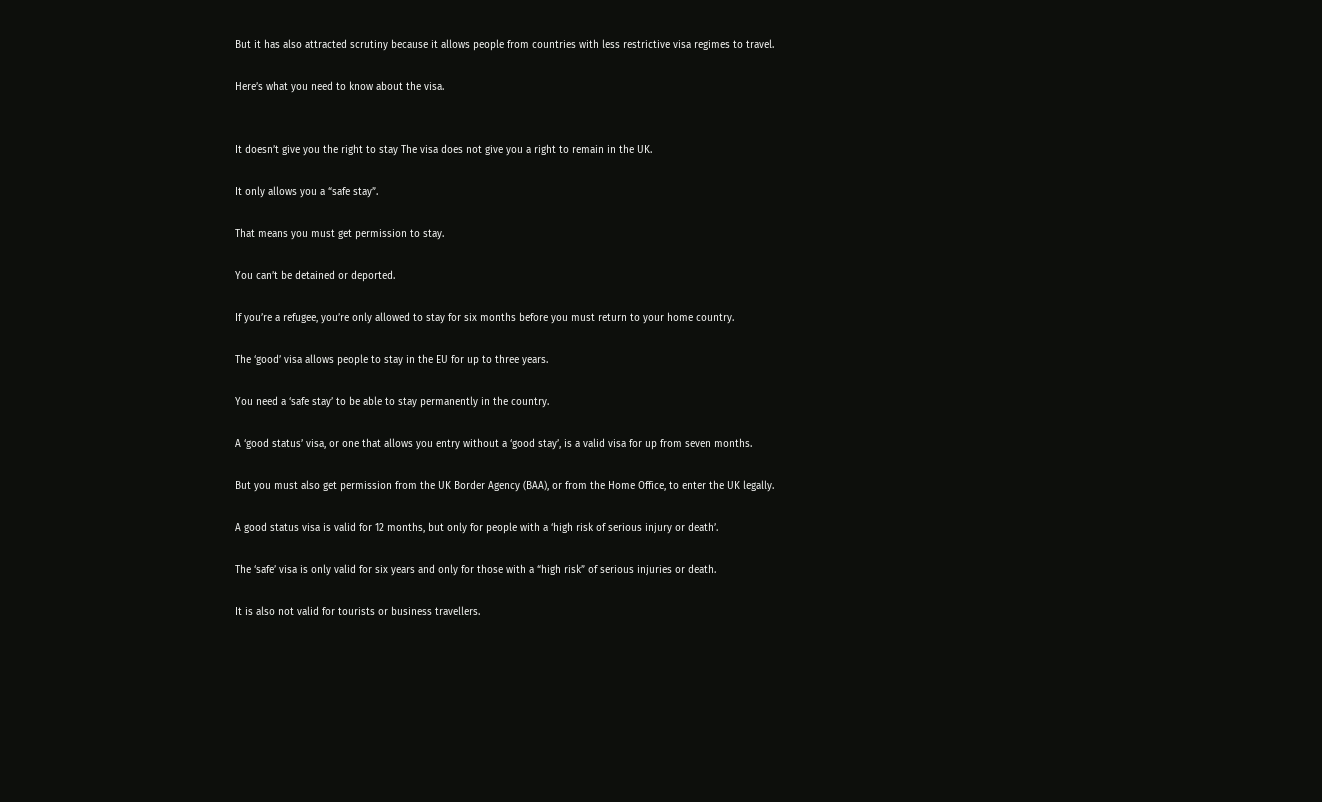But it has also attracted scrutiny because it allows people from countries with less restrictive visa regimes to travel.

Here’s what you need to know about the visa.


It doesn’t give you the right to stay The visa does not give you a right to remain in the UK.

It only allows you a “safe stay”.

That means you must get permission to stay.

You can’t be detained or deported.

If you’re a refugee, you’re only allowed to stay for six months before you must return to your home country.

The ‘good’ visa allows people to stay in the EU for up to three years.

You need a ‘safe stay’ to be able to stay permanently in the country.

A ‘good status’ visa, or one that allows you entry without a ‘good stay’, is a valid visa for up from seven months.

But you must also get permission from the UK Border Agency (BAA), or from the Home Office, to enter the UK legally.

A good status visa is valid for 12 months, but only for people with a ‘high risk of serious injury or death’.

The ‘safe’ visa is only valid for six years and only for those with a “high risk” of serious injuries or death.

It is also not valid for tourists or business travellers.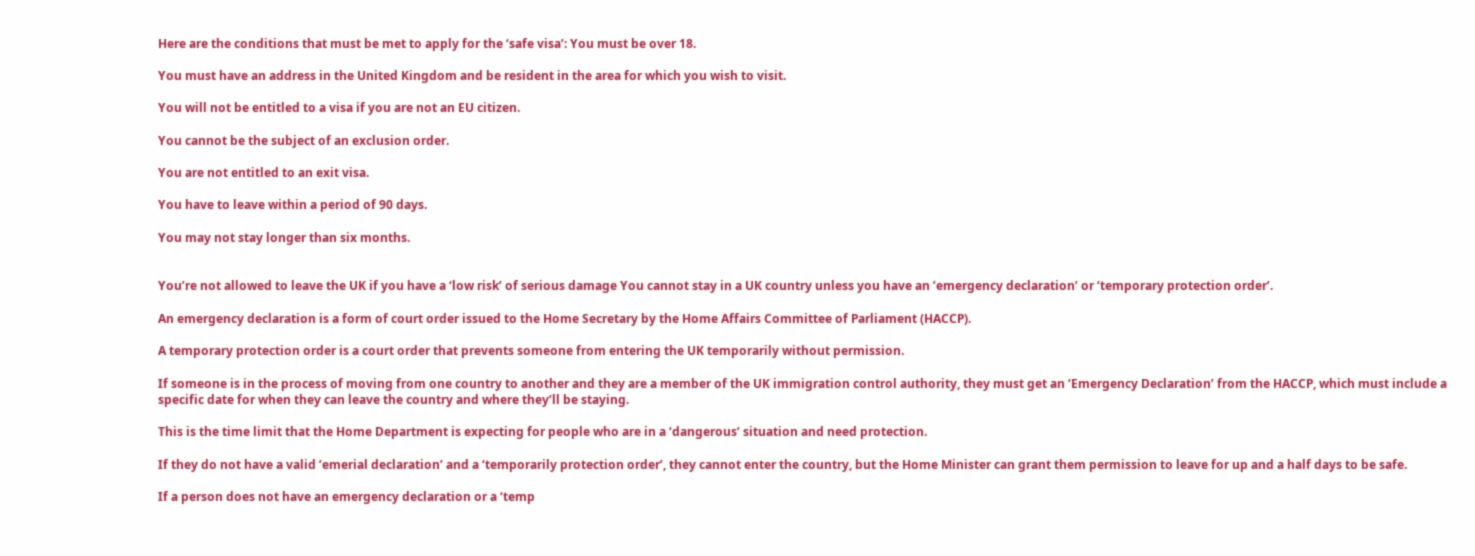Here are the conditions that must be met to apply for the ‘safe visa’: You must be over 18.

You must have an address in the United Kingdom and be resident in the area for which you wish to visit.

You will not be entitled to a visa if you are not an EU citizen.

You cannot be the subject of an exclusion order.

You are not entitled to an exit visa.

You have to leave within a period of 90 days.

You may not stay longer than six months.


You’re not allowed to leave the UK if you have a ‘low risk’ of serious damage You cannot stay in a UK country unless you have an ’emergency declaration’ or ‘temporary protection order’.

An emergency declaration is a form of court order issued to the Home Secretary by the Home Affairs Committee of Parliament (HACCP).

A temporary protection order is a court order that prevents someone from entering the UK temporarily without permission.

If someone is in the process of moving from one country to another and they are a member of the UK immigration control authority, they must get an ‘Emergency Declaration’ from the HACCP, which must include a specific date for when they can leave the country and where they’ll be staying.

This is the time limit that the Home Department is expecting for people who are in a ‘dangerous’ situation and need protection.

If they do not have a valid ’emerial declaration’ and a ‘temporarily protection order’, they cannot enter the country, but the Home Minister can grant them permission to leave for up and a half days to be safe.

If a person does not have an emergency declaration or a ‘temp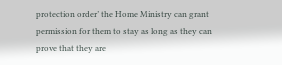protection order’ the Home Ministry can grant permission for them to stay as long as they can prove that they are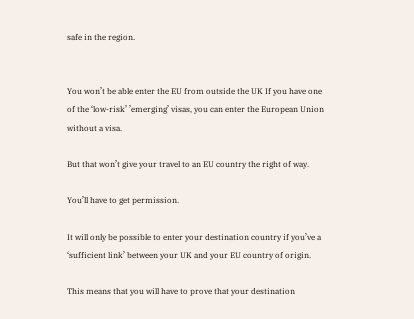safe in the region.


You won’t be able enter the EU from outside the UK If you have one of the ‘low-risk’ ’emerging’ visas, you can enter the European Union without a visa.

But that won’t give your travel to an EU country the right of way.

You’ll have to get permission.

It will only be possible to enter your destination country if you’ve a ‘sufficient link’ between your UK and your EU country of origin.

This means that you will have to prove that your destination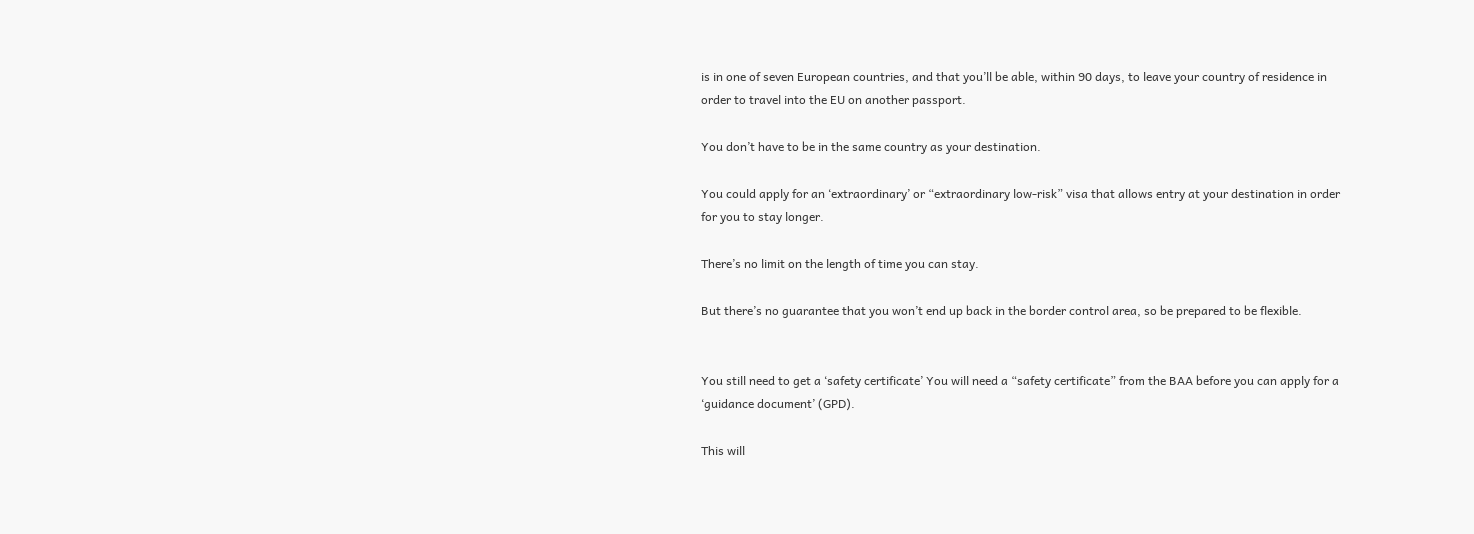is in one of seven European countries, and that you’ll be able, within 90 days, to leave your country of residence in order to travel into the EU on another passport.

You don’t have to be in the same country as your destination.

You could apply for an ‘extraordinary’ or “extraordinary low-risk” visa that allows entry at your destination in order for you to stay longer.

There’s no limit on the length of time you can stay.

But there’s no guarantee that you won’t end up back in the border control area, so be prepared to be flexible.


You still need to get a ‘safety certificate’ You will need a “safety certificate” from the BAA before you can apply for a ‘guidance document’ (GPD).

This will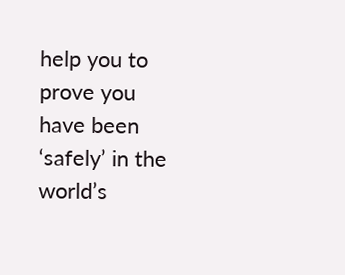help you to prove you have been ‘safely’ in the world’s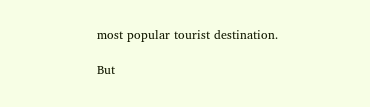most popular tourist destination.

But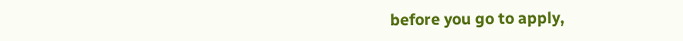before you go to apply,